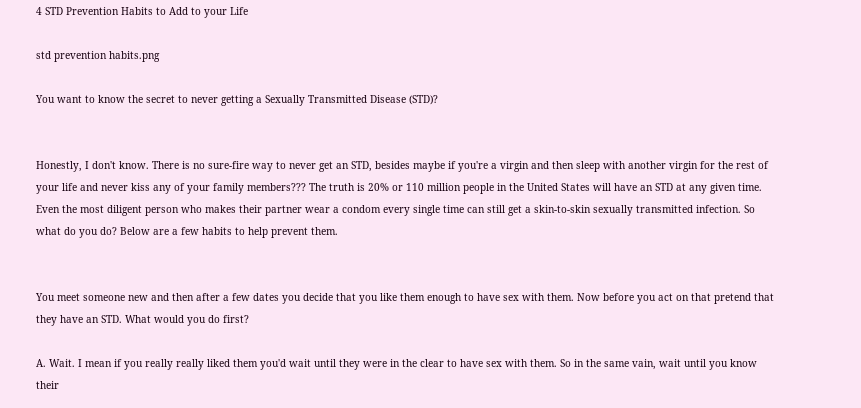4 STD Prevention Habits to Add to your Life

std prevention habits.png

You want to know the secret to never getting a Sexually Transmitted Disease (STD)?


Honestly, I don't know. There is no sure-fire way to never get an STD, besides maybe if you're a virgin and then sleep with another virgin for the rest of your life and never kiss any of your family members??? The truth is 20% or 110 million people in the United States will have an STD at any given time. Even the most diligent person who makes their partner wear a condom every single time can still get a skin-to-skin sexually transmitted infection. So what do you do? Below are a few habits to help prevent them.


You meet someone new and then after a few dates you decide that you like them enough to have sex with them. Now before you act on that pretend that they have an STD. What would you do first?

A. Wait. I mean if you really really liked them you'd wait until they were in the clear to have sex with them. So in the same vain, wait until you know their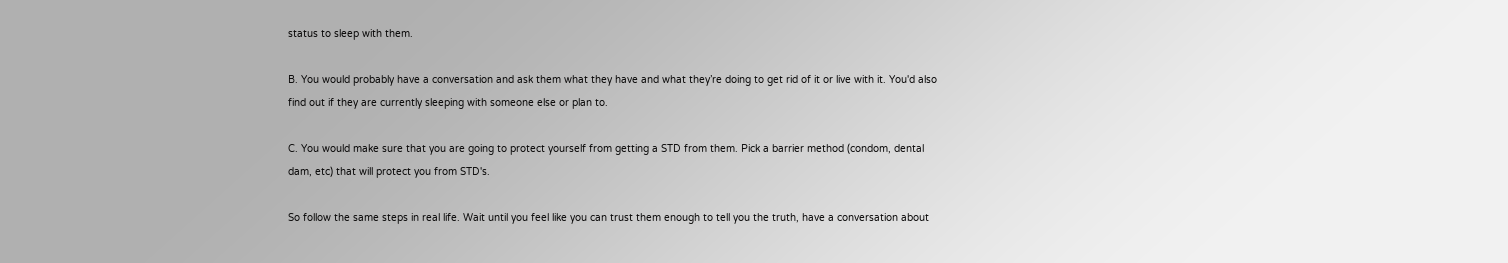status to sleep with them.

B. You would probably have a conversation and ask them what they have and what they’re doing to get rid of it or live with it. You'd also find out if they are currently sleeping with someone else or plan to.

C. You would make sure that you are going to protect yourself from getting a STD from them. Pick a barrier method (condom, dental dam, etc) that will protect you from STD's.

So follow the same steps in real life. Wait until you feel like you can trust them enough to tell you the truth, have a conversation about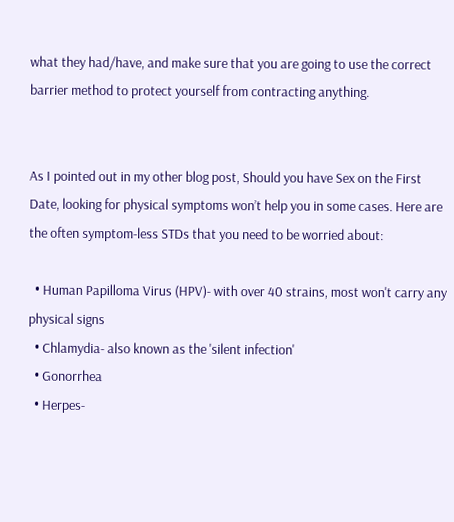what they had/have, and make sure that you are going to use the correct barrier method to protect yourself from contracting anything.


As I pointed out in my other blog post, Should you have Sex on the First Date, looking for physical symptoms won’t help you in some cases. Here are the often symptom-less STDs that you need to be worried about:

  • Human Papilloma Virus (HPV)- with over 40 strains, most won't carry any physical signs
  • Chlamydia- also known as the 'silent infection'
  • Gonorrhea
  • Herpes-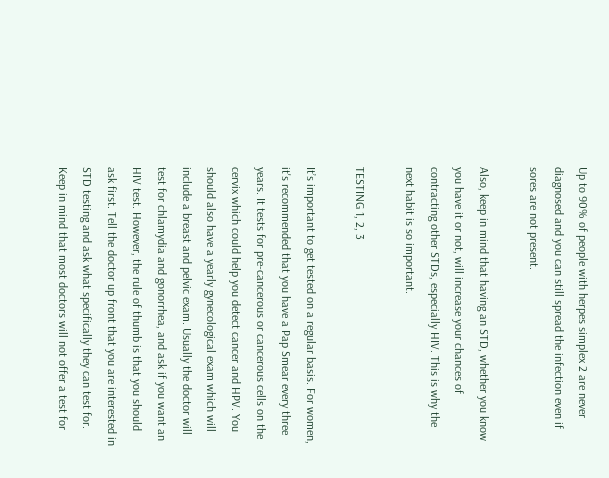Up to 90% of people with herpes simplex 2 are never diagnosed and you can still spread the infection even if sores are not present.

Also, keep in mind that having an STD, whether you know you have it or not, will increase your chances of contracting other STDs, especially HIV. This is why the next habit is so important.

TESTING 1, 2, 3

It’s important to get tested on a regular basis. For women, it's recommended that you have a Pap Smear every three years. It tests for pre-cancerous or cancerous cells on the cervix which could help you detect cancer and HPV. You should also have a yearly gynecological exam which will include a breast and pelvic exam. Usually the doctor will test for chlamydia and gonorrhea, and ask if you want an HIV test. However, the rule of thumb is that you should ask first. Tell the doctor up front that you are interested in STD testing and ask what specifically they can test for. Keep in mind that most doctors will not offer a test for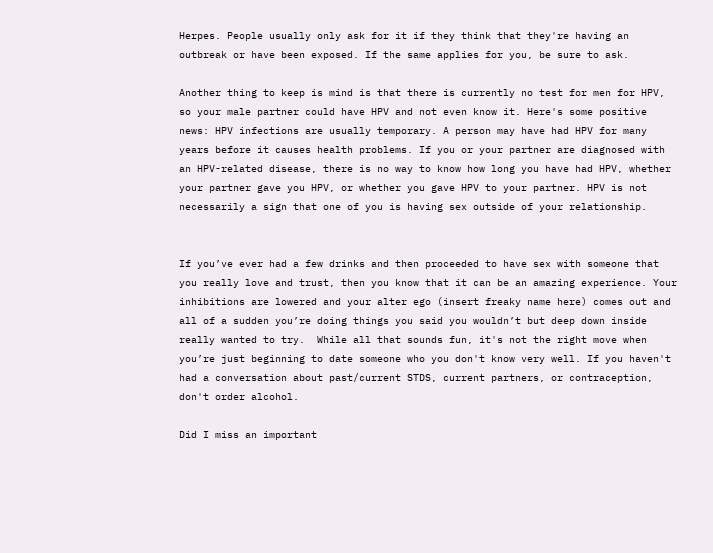Herpes. People usually only ask for it if they think that they're having an outbreak or have been exposed. If the same applies for you, be sure to ask.

Another thing to keep is mind is that there is currently no test for men for HPV, so your male partner could have HPV and not even know it. Here's some positive news: HPV infections are usually temporary. A person may have had HPV for many years before it causes health problems. If you or your partner are diagnosed with an HPV-related disease, there is no way to know how long you have had HPV, whether your partner gave you HPV, or whether you gave HPV to your partner. HPV is not necessarily a sign that one of you is having sex outside of your relationship.


If you’ve ever had a few drinks and then proceeded to have sex with someone that you really love and trust, then you know that it can be an amazing experience. Your inhibitions are lowered and your alter ego (insert freaky name here) comes out and all of a sudden you’re doing things you said you wouldn’t but deep down inside really wanted to try.  While all that sounds fun, it's not the right move when you’re just beginning to date someone who you don't know very well. If you haven't had a conversation about past/current STDS, current partners, or contraception, don't order alcohol.

Did I miss an important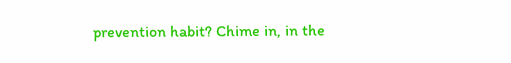prevention habit? Chime in, in the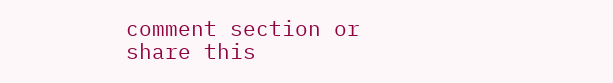comment section or share this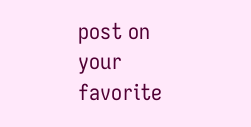post on your favorite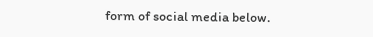form of social media below.